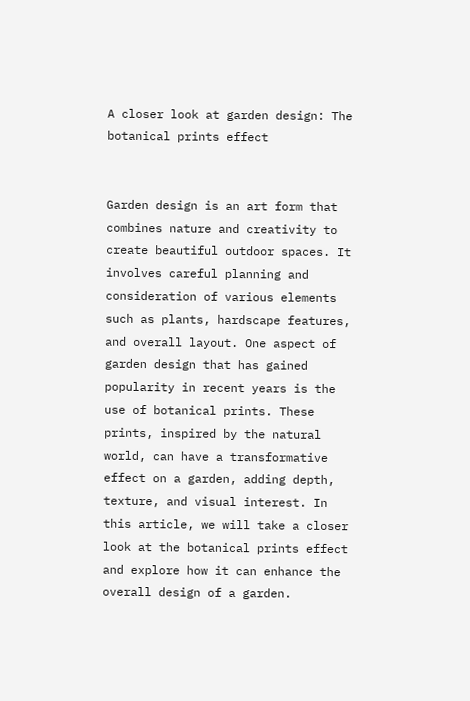A closer look at garden design: The botanical prints effect


Garden design is an art form that combines nature and creativity to create beautiful outdoor spaces. It involves careful planning and consideration of various elements such as plants, hardscape features, and overall layout. One aspect of garden design that has gained popularity in recent years is the use of botanical prints. These prints, inspired by the natural world, can have a transformative effect on a garden, adding depth, texture, and visual interest. In this article, we will take a closer look at the botanical prints effect and explore how it can enhance the overall design of a garden.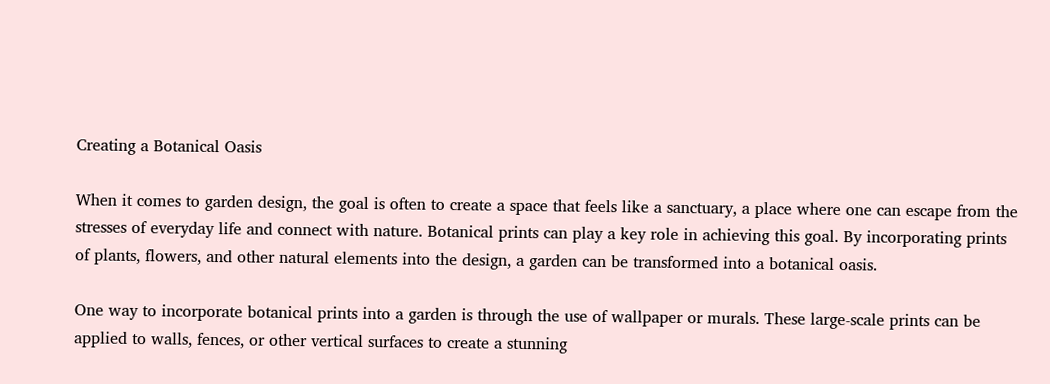Creating a Botanical Oasis

When it comes to garden design, the goal is often to create a space that feels like a sanctuary, a place where one can escape from the stresses of everyday life and connect with nature. Botanical prints can play a key role in achieving this goal. By incorporating prints of plants, flowers, and other natural elements into the design, a garden can be transformed into a botanical oasis.

One way to incorporate botanical prints into a garden is through the use of wallpaper or murals. These large-scale prints can be applied to walls, fences, or other vertical surfaces to create a stunning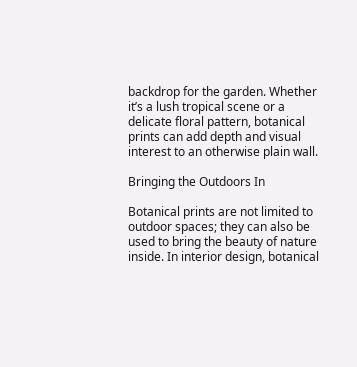backdrop for the garden. Whether it’s a lush tropical scene or a delicate floral pattern, botanical prints can add depth and visual interest to an otherwise plain wall.

Bringing the Outdoors In

Botanical prints are not limited to outdoor spaces; they can also be used to bring the beauty of nature inside. In interior design, botanical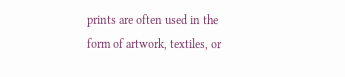prints are often used in the form of artwork, textiles, or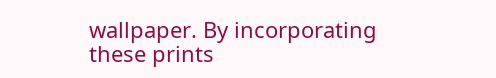wallpaper. By incorporating these prints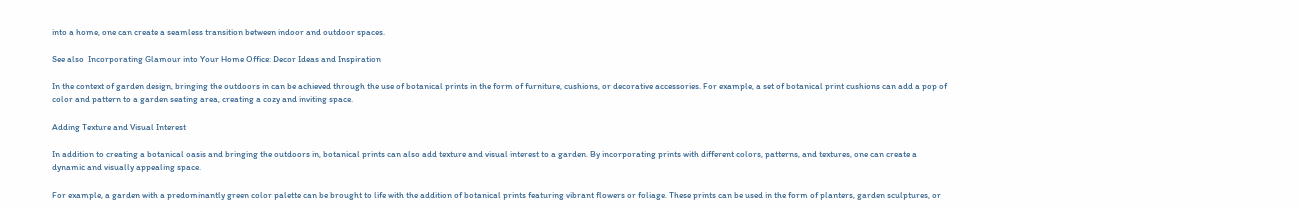into a home, one can create a seamless transition between indoor and outdoor spaces.

See also  Incorporating Glamour into Your Home Office: Decor Ideas and Inspiration

In the context of garden design, bringing the outdoors in can be achieved through the use of botanical prints in the form of furniture, cushions, or decorative accessories. For example, a set of botanical print cushions can add a pop of color and pattern to a garden seating area, creating a cozy and inviting space.

Adding Texture and Visual Interest

In addition to creating a botanical oasis and bringing the outdoors in, botanical prints can also add texture and visual interest to a garden. By incorporating prints with different colors, patterns, and textures, one can create a dynamic and visually appealing space.

For example, a garden with a predominantly green color palette can be brought to life with the addition of botanical prints featuring vibrant flowers or foliage. These prints can be used in the form of planters, garden sculptures, or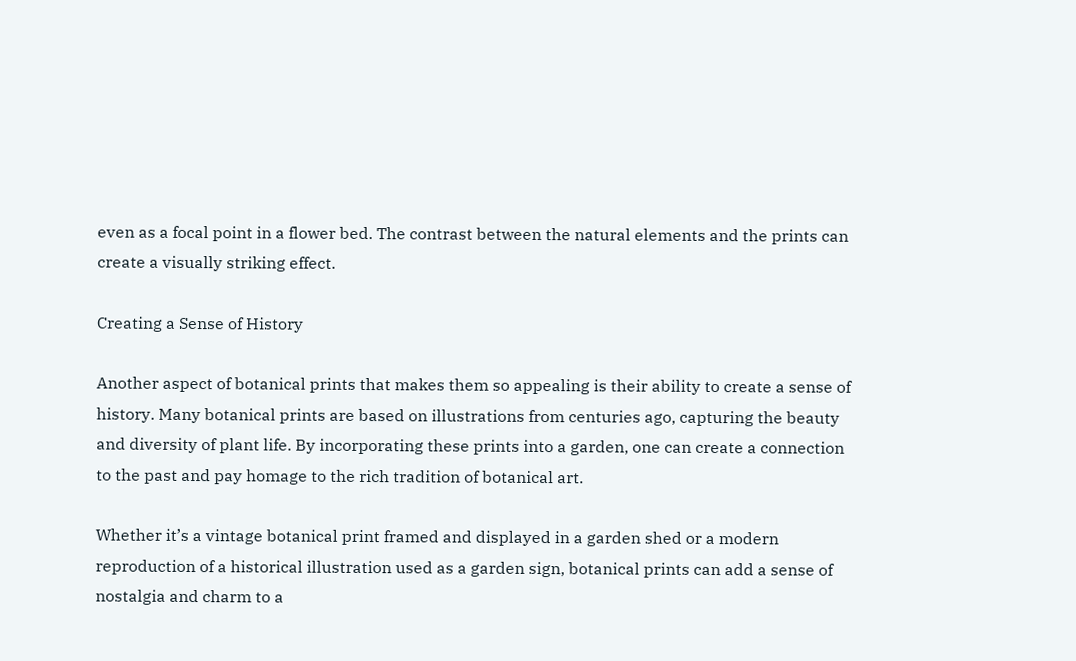even as a focal point in a flower bed. The contrast between the natural elements and the prints can create a visually striking effect.

Creating a Sense of History

Another aspect of botanical prints that makes them so appealing is their ability to create a sense of history. Many botanical prints are based on illustrations from centuries ago, capturing the beauty and diversity of plant life. By incorporating these prints into a garden, one can create a connection to the past and pay homage to the rich tradition of botanical art.

Whether it’s a vintage botanical print framed and displayed in a garden shed or a modern reproduction of a historical illustration used as a garden sign, botanical prints can add a sense of nostalgia and charm to a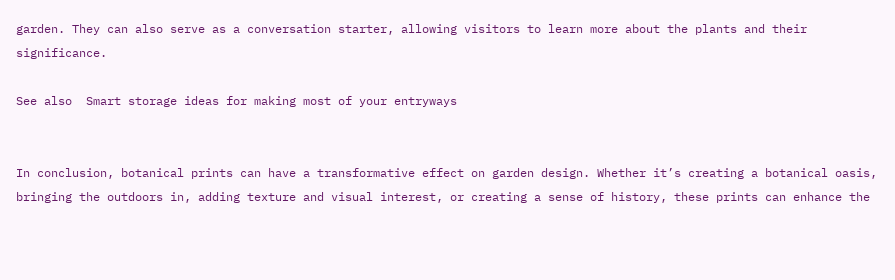garden. They can also serve as a conversation starter, allowing visitors to learn more about the plants and their significance.

See also  Smart storage ideas for making most of your entryways


In conclusion, botanical prints can have a transformative effect on garden design. Whether it’s creating a botanical oasis, bringing the outdoors in, adding texture and visual interest, or creating a sense of history, these prints can enhance the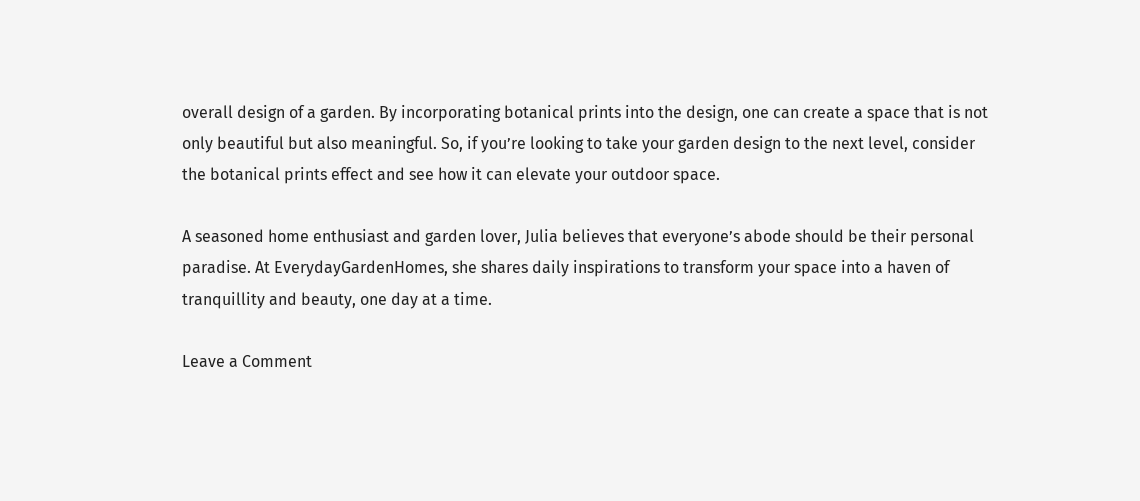overall design of a garden. By incorporating botanical prints into the design, one can create a space that is not only beautiful but also meaningful. So, if you’re looking to take your garden design to the next level, consider the botanical prints effect and see how it can elevate your outdoor space.

A seasoned home enthusiast and garden lover, Julia believes that everyone’s abode should be their personal paradise. At EverydayGardenHomes, she shares daily inspirations to transform your space into a haven of tranquillity and beauty, one day at a time.

Leave a Comment